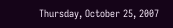Thursday, October 25, 2007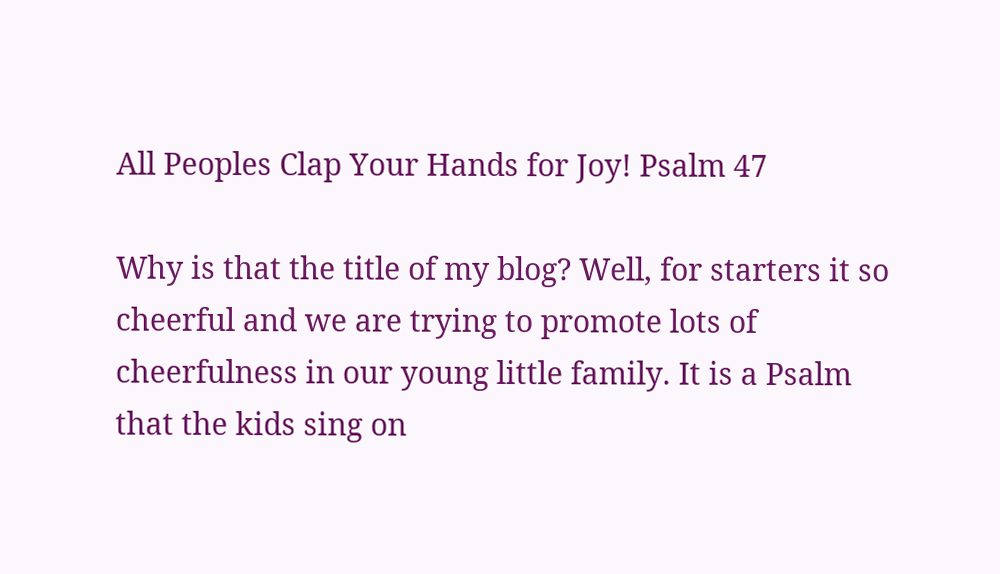All Peoples Clap Your Hands for Joy! Psalm 47

Why is that the title of my blog? Well, for starters it so cheerful and we are trying to promote lots of cheerfulness in our young little family. It is a Psalm that the kids sing on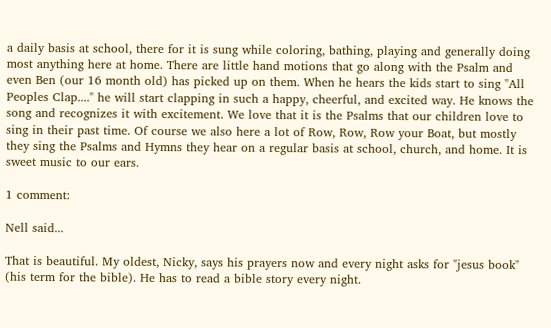a daily basis at school, there for it is sung while coloring, bathing, playing and generally doing most anything here at home. There are little hand motions that go along with the Psalm and even Ben (our 16 month old) has picked up on them. When he hears the kids start to sing "All Peoples Clap...." he will start clapping in such a happy, cheerful, and excited way. He knows the song and recognizes it with excitement. We love that it is the Psalms that our children love to sing in their past time. Of course we also here a lot of Row, Row, Row your Boat, but mostly they sing the Psalms and Hymns they hear on a regular basis at school, church, and home. It is sweet music to our ears.

1 comment:

Nell said...

That is beautiful. My oldest, Nicky, says his prayers now and every night asks for "jesus book" (his term for the bible). He has to read a bible story every night.